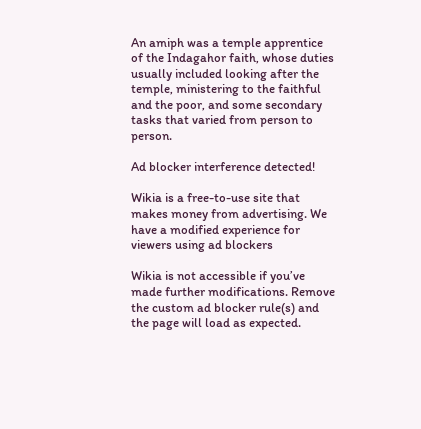An amiph was a temple apprentice of the Indagahor faith, whose duties usually included looking after the temple, ministering to the faithful and the poor, and some secondary tasks that varied from person to person.

Ad blocker interference detected!

Wikia is a free-to-use site that makes money from advertising. We have a modified experience for viewers using ad blockers

Wikia is not accessible if you’ve made further modifications. Remove the custom ad blocker rule(s) and the page will load as expected.